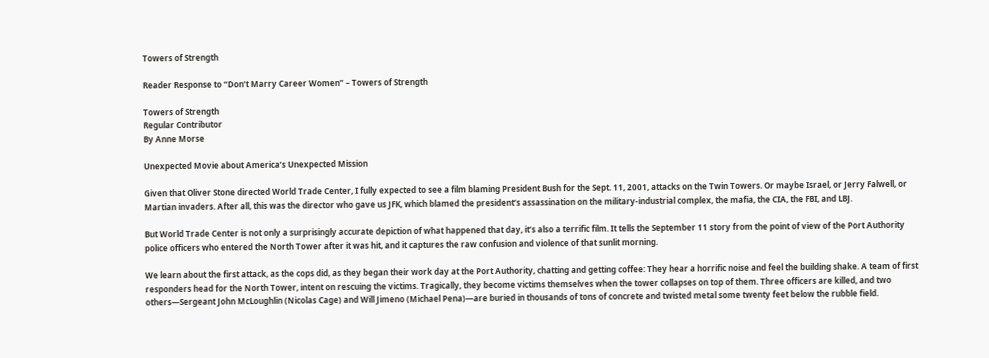Towers of Strength

Reader Response to “Don’t Marry Career Women” – Towers of Strength

Towers of Strength
Regular Contributor
By Anne Morse

Unexpected Movie about America’s Unexpected Mission

Given that Oliver Stone directed World Trade Center, I fully expected to see a film blaming President Bush for the Sept. 11, 2001, attacks on the Twin Towers. Or maybe Israel, or Jerry Falwell, or Martian invaders. After all, this was the director who gave us JFK, which blamed the president’s assassination on the military-industrial complex, the mafia, the CIA, the FBI, and LBJ.

But World Trade Center is not only a surprisingly accurate depiction of what happened that day, it’s also a terrific film. It tells the September 11 story from the point of view of the Port Authority police officers who entered the North Tower after it was hit, and it captures the raw confusion and violence of that sunlit morning.

We learn about the first attack, as the cops did, as they began their work day at the Port Authority, chatting and getting coffee: They hear a horrific noise and feel the building shake. A team of first responders head for the North Tower, intent on rescuing the victims. Tragically, they become victims themselves when the tower collapses on top of them. Three officers are killed, and two others—Sergeant John McLoughlin (Nicolas Cage) and Will Jimeno (Michael Pena)—are buried in thousands of tons of concrete and twisted metal some twenty feet below the rubble field.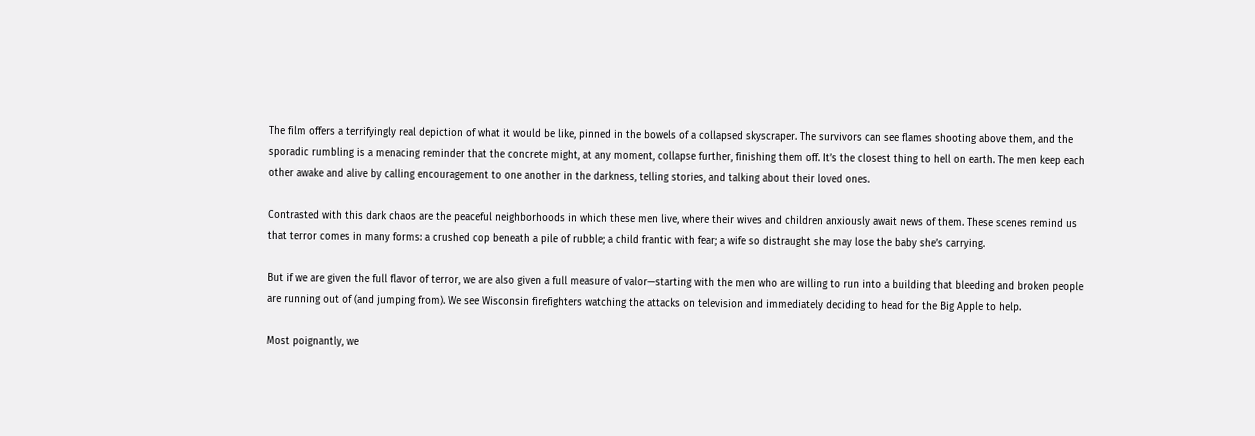The film offers a terrifyingly real depiction of what it would be like, pinned in the bowels of a collapsed skyscraper. The survivors can see flames shooting above them, and the sporadic rumbling is a menacing reminder that the concrete might, at any moment, collapse further, finishing them off. It’s the closest thing to hell on earth. The men keep each other awake and alive by calling encouragement to one another in the darkness, telling stories, and talking about their loved ones.

Contrasted with this dark chaos are the peaceful neighborhoods in which these men live, where their wives and children anxiously await news of them. These scenes remind us that terror comes in many forms: a crushed cop beneath a pile of rubble; a child frantic with fear; a wife so distraught she may lose the baby she’s carrying.

But if we are given the full flavor of terror, we are also given a full measure of valor—starting with the men who are willing to run into a building that bleeding and broken people are running out of (and jumping from). We see Wisconsin firefighters watching the attacks on television and immediately deciding to head for the Big Apple to help.

Most poignantly, we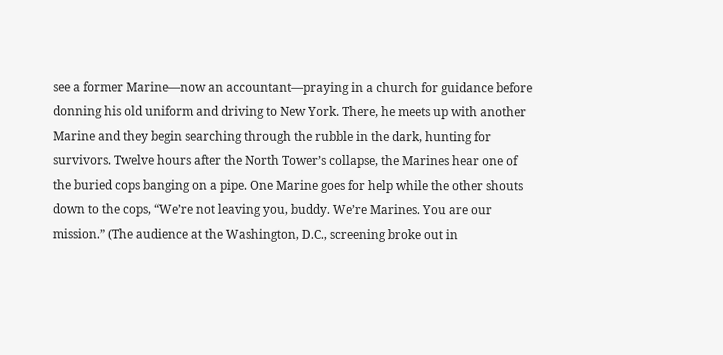see a former Marine—now an accountant—praying in a church for guidance before donning his old uniform and driving to New York. There, he meets up with another Marine and they begin searching through the rubble in the dark, hunting for survivors. Twelve hours after the North Tower’s collapse, the Marines hear one of the buried cops banging on a pipe. One Marine goes for help while the other shouts down to the cops, “We’re not leaving you, buddy. We’re Marines. You are our mission.” (The audience at the Washington, D.C., screening broke out in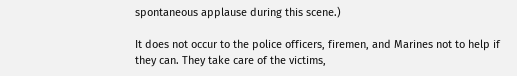spontaneous applause during this scene.)

It does not occur to the police officers, firemen, and Marines not to help if they can. They take care of the victims,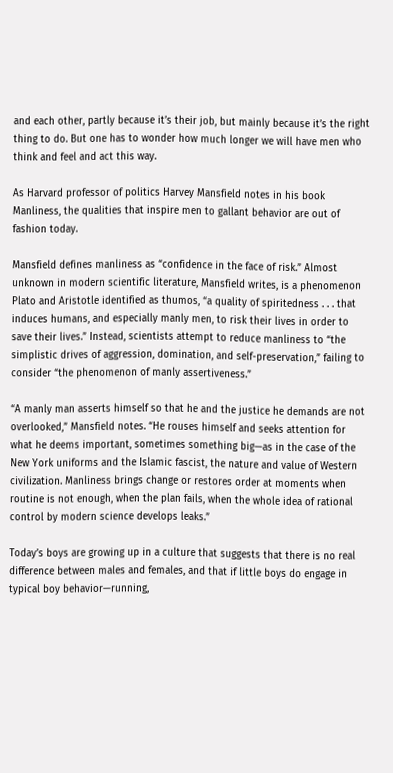and each other, partly because it’s their job, but mainly because it’s the right thing to do. But one has to wonder how much longer we will have men who think and feel and act this way.

As Harvard professor of politics Harvey Mansfield notes in his book Manliness, the qualities that inspire men to gallant behavior are out of fashion today.

Mansfield defines manliness as “confidence in the face of risk.” Almost unknown in modern scientific literature, Mansfield writes, is a phenomenon Plato and Aristotle identified as thumos, “a quality of spiritedness . . . that induces humans, and especially manly men, to risk their lives in order to save their lives.” Instead, scientists attempt to reduce manliness to “the simplistic drives of aggression, domination, and self-preservation,” failing to consider “the phenomenon of manly assertiveness.”

“A manly man asserts himself so that he and the justice he demands are not overlooked,” Mansfield notes. “He rouses himself and seeks attention for what he deems important, sometimes something big—as in the case of the New York uniforms and the Islamic fascist, the nature and value of Western civilization. Manliness brings change or restores order at moments when routine is not enough, when the plan fails, when the whole idea of rational control by modern science develops leaks.”

Today’s boys are growing up in a culture that suggests that there is no real difference between males and females, and that if little boys do engage in typical boy behavior—running,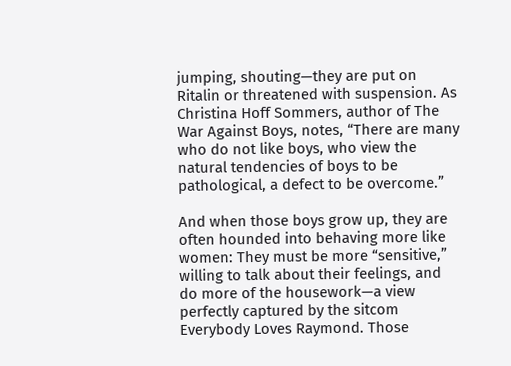jumping, shouting—they are put on Ritalin or threatened with suspension. As Christina Hoff Sommers, author of The War Against Boys, notes, “There are many who do not like boys, who view the natural tendencies of boys to be pathological, a defect to be overcome.”

And when those boys grow up, they are often hounded into behaving more like women: They must be more “sensitive,” willing to talk about their feelings, and do more of the housework—a view perfectly captured by the sitcom Everybody Loves Raymond. Those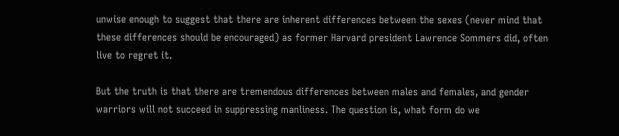unwise enough to suggest that there are inherent differences between the sexes (never mind that these differences should be encouraged) as former Harvard president Lawrence Sommers did, often live to regret it.

But the truth is that there are tremendous differences between males and females, and gender warriors will not succeed in suppressing manliness. The question is, what form do we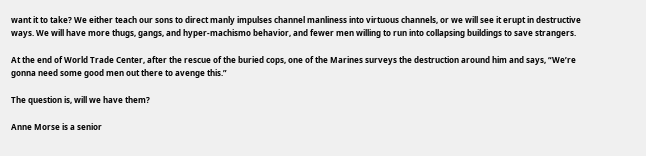want it to take? We either teach our sons to direct manly impulses channel manliness into virtuous channels, or we will see it erupt in destructive ways. We will have more thugs, gangs, and hyper-machismo behavior, and fewer men willing to run into collapsing buildings to save strangers.

At the end of World Trade Center, after the rescue of the buried cops, one of the Marines surveys the destruction around him and says, “We’re gonna need some good men out there to avenge this.”

The question is, will we have them?

Anne Morse is a senior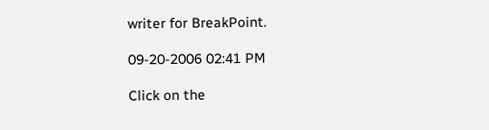writer for BreakPoint.

09-20-2006 02:41 PM

Click on the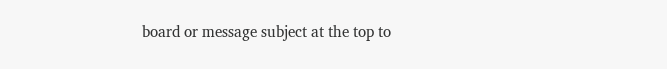board or message subject at the top to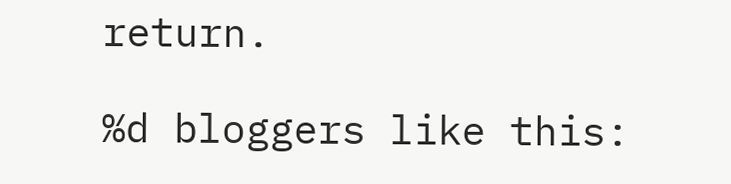return.

%d bloggers like this: